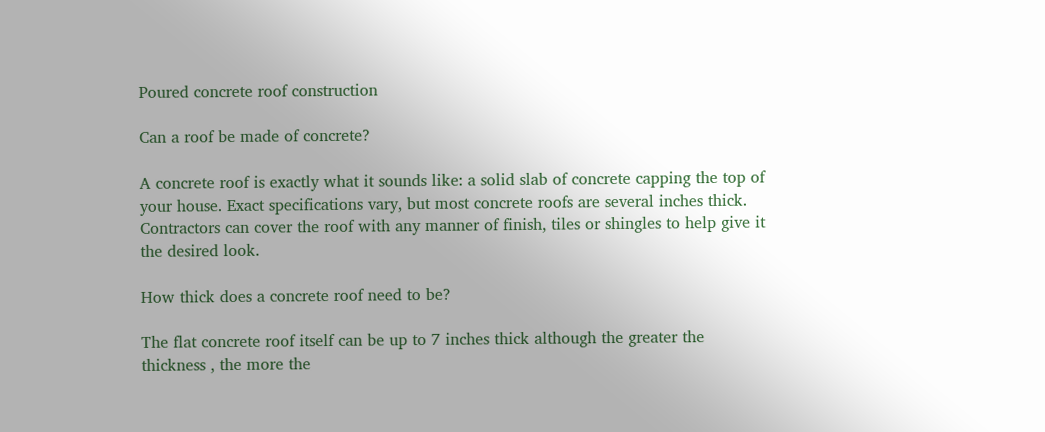Poured concrete roof construction

Can a roof be made of concrete?

A concrete roof is exactly what it sounds like: a solid slab of concrete capping the top of your house. Exact specifications vary, but most concrete roofs are several inches thick. Contractors can cover the roof with any manner of finish, tiles or shingles to help give it the desired look.

How thick does a concrete roof need to be?

The flat concrete roof itself can be up to 7 inches thick although the greater the thickness , the more the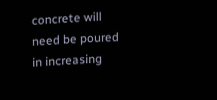concrete will need be poured in increasing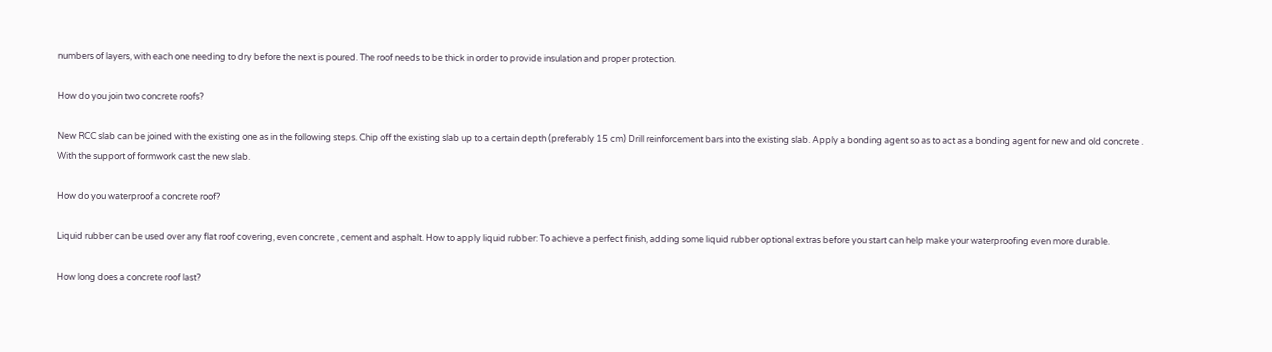numbers of layers, with each one needing to dry before the next is poured. The roof needs to be thick in order to provide insulation and proper protection.

How do you join two concrete roofs?

New RCC slab can be joined with the existing one as in the following steps. Chip off the existing slab up to a certain depth (preferably 15 cm) Drill reinforcement bars into the existing slab. Apply a bonding agent so as to act as a bonding agent for new and old concrete . With the support of formwork cast the new slab.

How do you waterproof a concrete roof?

Liquid rubber can be used over any flat roof covering, even concrete , cement and asphalt. How to apply liquid rubber: To achieve a perfect finish, adding some liquid rubber optional extras before you start can help make your waterproofing even more durable.

How long does a concrete roof last?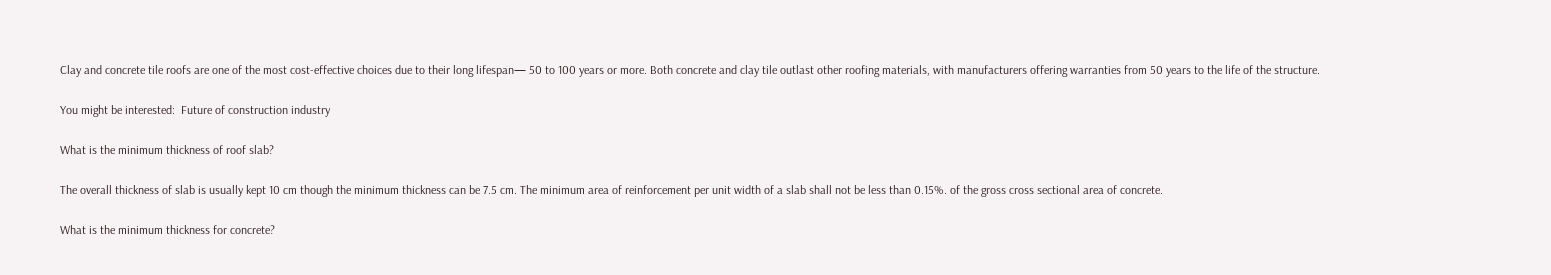Clay and concrete tile roofs are one of the most cost-effective choices due to their long lifespan— 50 to 100 years or more. Both concrete and clay tile outlast other roofing materials, with manufacturers offering warranties from 50 years to the life of the structure.

You might be interested:  Future of construction industry

What is the minimum thickness of roof slab?

The overall thickness of slab is usually kept 10 cm though the minimum thickness can be 7.5 cm. The minimum area of reinforcement per unit width of a slab shall not be less than 0.15%. of the gross cross sectional area of concrete.

What is the minimum thickness for concrete?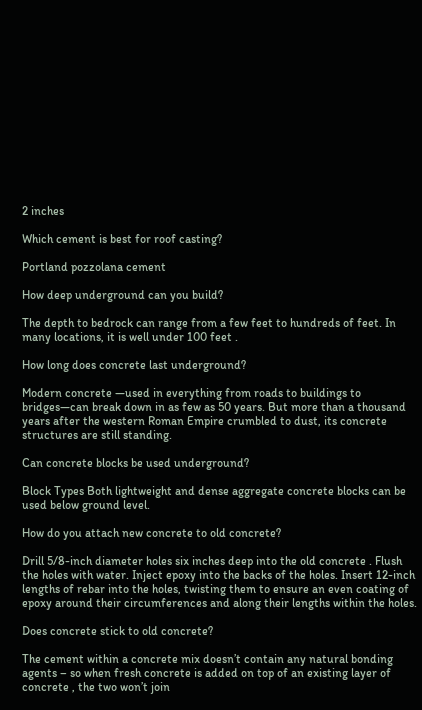2 inches

Which cement is best for roof casting?

Portland pozzolana cement

How deep underground can you build?

The depth to bedrock can range from a few feet to hundreds of feet. In many locations, it is well under 100 feet .

How long does concrete last underground?

Modern concrete —used in everything from roads to buildings to bridges—can break down in as few as 50 years. But more than a thousand years after the western Roman Empire crumbled to dust, its concrete structures are still standing.

Can concrete blocks be used underground?

Block Types Both lightweight and dense aggregate concrete blocks can be used below ground level.

How do you attach new concrete to old concrete?

Drill 5/8-inch diameter holes six inches deep into the old concrete . Flush the holes with water. Inject epoxy into the backs of the holes. Insert 12-inch lengths of rebar into the holes, twisting them to ensure an even coating of epoxy around their circumferences and along their lengths within the holes.

Does concrete stick to old concrete?

The cement within a concrete mix doesn’t contain any natural bonding agents – so when fresh concrete is added on top of an existing layer of concrete , the two won’t join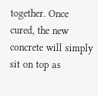together. Once cured, the new concrete will simply sit on top as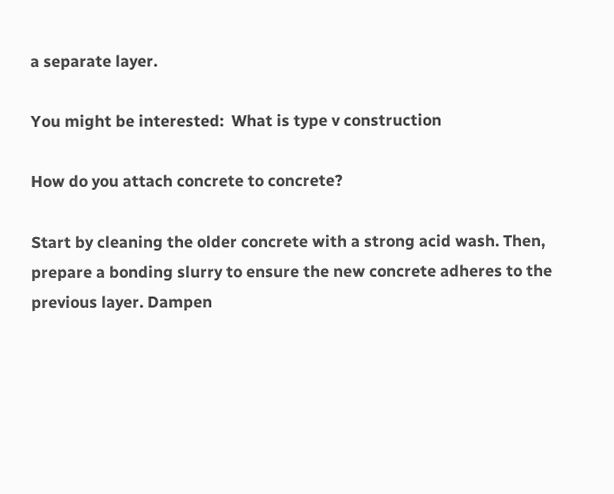a separate layer.

You might be interested:  What is type v construction

How do you attach concrete to concrete?

Start by cleaning the older concrete with a strong acid wash. Then, prepare a bonding slurry to ensure the new concrete adheres to the previous layer. Dampen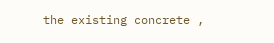the existing concrete ,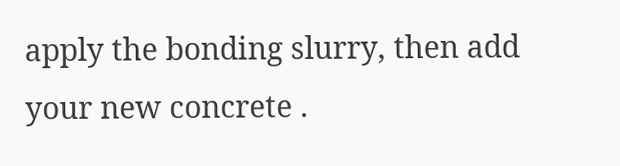apply the bonding slurry, then add your new concrete .